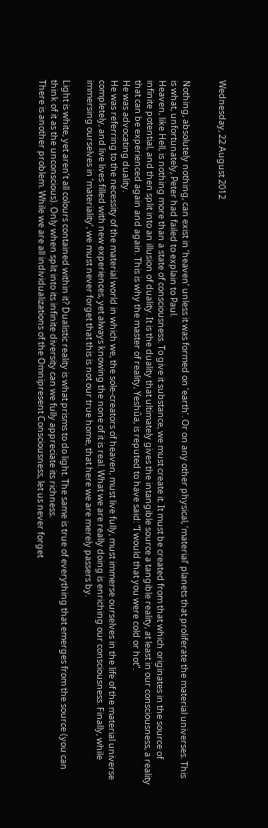Wednesday, 22 August 2012


Nothing, absolutely nothing, can exist in ‘heaven’ unless it was formed on ‘earth’. Or on any other physical, ‘material’ planets that proliferate the material universes. This is what, unfortunately, Peter had failed to explain to Paul.
Heaven, like Hell, is nothing more than a state of consciousness. To give it substance, we must create it. It must be created from that which originates in the source of infinite potential, and then split into an illusion of duality. It is the duality that ultimately gives the intangible source a tangible reality, at least in our consciousness, a reality that can be experienced again and again. This is why the master of reality, Yeshûa, is reputed to have said: “I would that you were cold or hot”.
He was advocating duality.
He was referring to the necessity of the material world in which we, the sole-creators of heaven, must live fully, must immerse ourselves in the life of the material universe completely, and live lives filled with new experiences, yet always knowing the none of it is real. What we are really doing is enriching our consciousness. Finally, while immersing ourselves in ‘materiality’, we must never forget that this is not our true home, that here we are merely passers by.

Light is white, yet aren’t all colours contained within it? Dualistic reality is what prisms to do light. The same is true of everything that emerges from the source (you can think of it as the unconscious). Only when split into its infinite diversity can we fully appreciate its richness.
There is another problem. While we are all individualizations of the Omnipresent Consciousness, let us never forget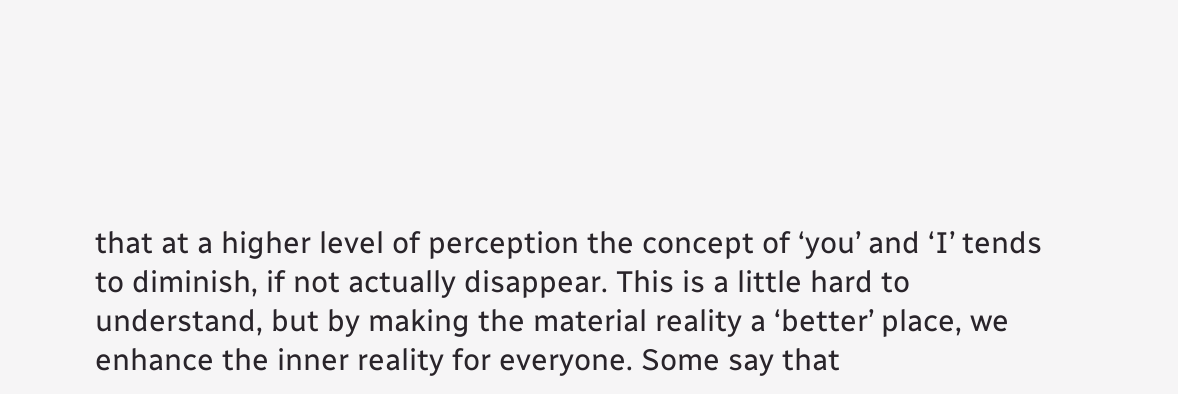that at a higher level of perception the concept of ‘you’ and ‘I’ tends to diminish, if not actually disappear. This is a little hard to understand, but by making the material reality a ‘better’ place, we enhance the inner reality for everyone. Some say that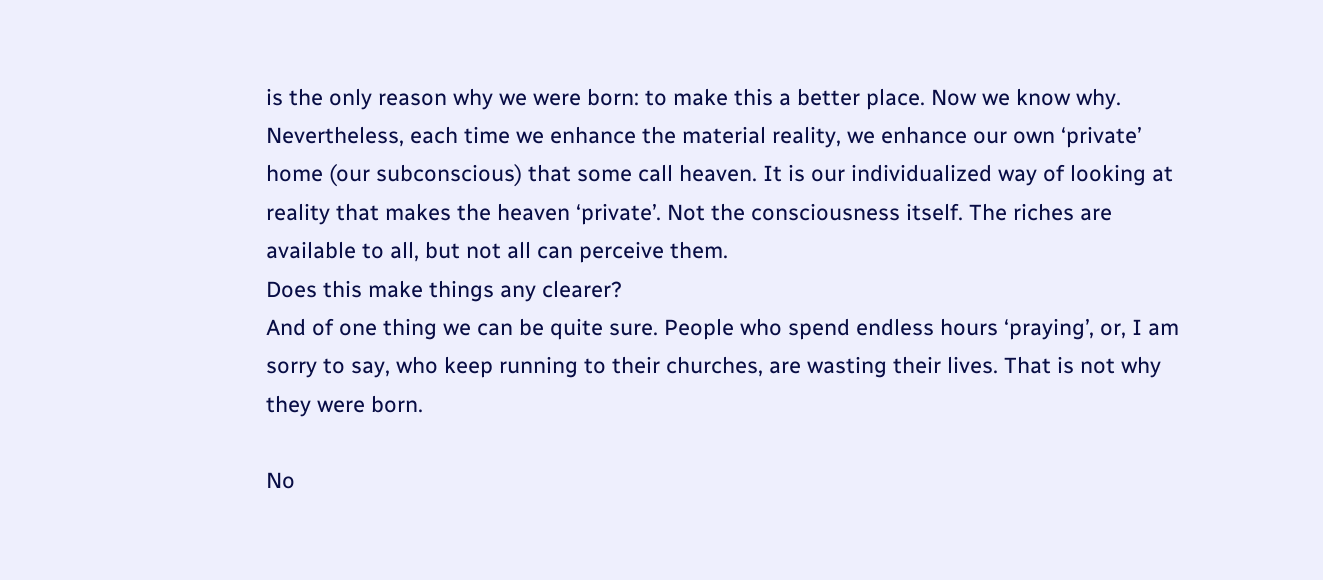is the only reason why we were born: to make this a better place. Now we know why.
Nevertheless, each time we enhance the material reality, we enhance our own ‘private’ home (our subconscious) that some call heaven. It is our individualized way of looking at reality that makes the heaven ‘private’. Not the consciousness itself. The riches are available to all, but not all can perceive them.
Does this make things any clearer?
And of one thing we can be quite sure. People who spend endless hours ‘praying’, or, I am sorry to say, who keep running to their churches, are wasting their lives. That is not why they were born.

No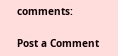comments:

Post a Comment